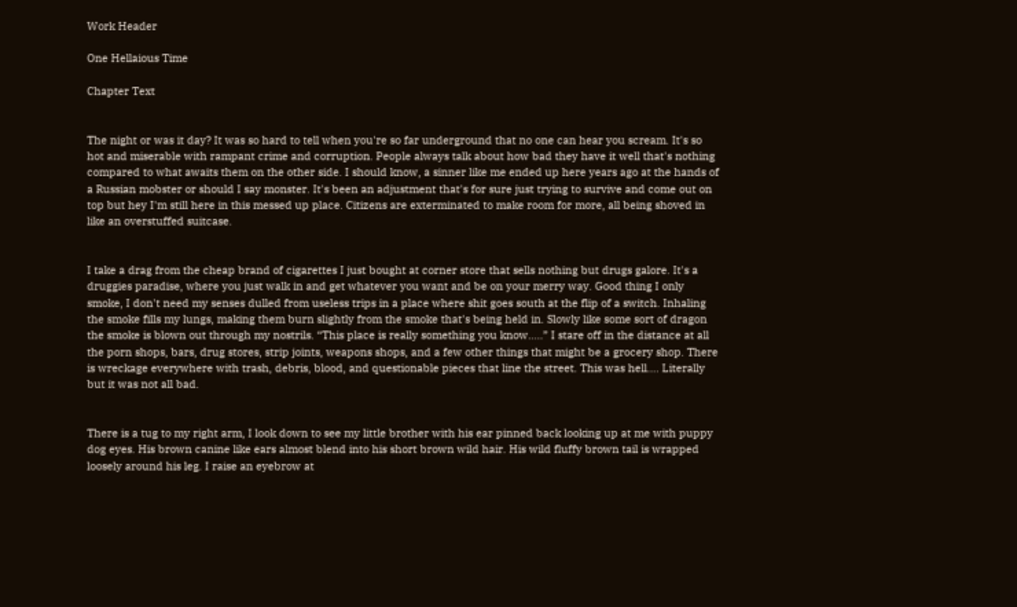Work Header

One Hellaious Time

Chapter Text


The night or was it day? It was so hard to tell when you're so far underground that no one can hear you scream. It's so hot and miserable with rampant crime and corruption. People always talk about how bad they have it well that's nothing compared to what awaits them on the other side. I should know, a sinner like me ended up here years ago at the hands of a Russian mobster or should I say monster. It's been an adjustment that's for sure just trying to survive and come out on top but hey I'm still here in this messed up place. Citizens are exterminated to make room for more, all being shoved in like an overstuffed suitcase.


I take a drag from the cheap brand of cigarettes I just bought at corner store that sells nothing but drugs galore. It's a druggies paradise, where you just walk in and get whatever you want and be on your merry way. Good thing I only smoke, I don't need my senses dulled from useless trips in a place where shit goes south at the flip of a switch. Inhaling the smoke fills my lungs, making them burn slightly from the smoke that's being held in. Slowly like some sort of dragon the smoke is blown out through my nostrils. “This place is really something you know…..” I stare off in the distance at all the porn shops, bars, drug stores, strip joints, weapons shops, and a few other things that might be a grocery shop. There is wreckage everywhere with trash, debris, blood, and questionable pieces that line the street. This was hell…. Literally but it was not all bad.


There is a tug to my right arm, I look down to see my little brother with his ear pinned back looking up at me with puppy dog eyes. His brown canine like ears almost blend into his short brown wild hair. His wild fluffy brown tail is wrapped loosely around his leg. I raise an eyebrow at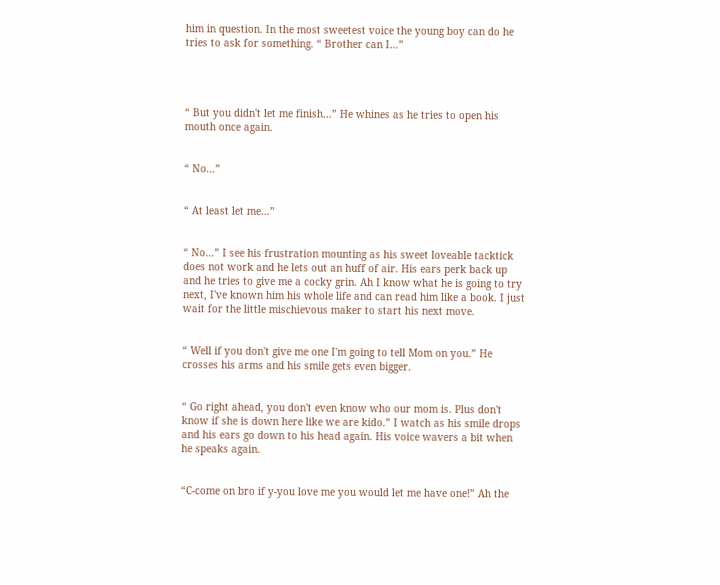him in question. In the most sweetest voice the young boy can do he tries to ask for something. “ Brother can I…”




“ But you didn't let me finish…” He whines as he tries to open his mouth once again.


“ No…”


“ At least let me…”


“ No…” I see his frustration mounting as his sweet loveable tacktick does not work and he lets out an huff of air. His ears perk back up and he tries to give me a cocky grin. Ah I know what he is going to try next, I've known him his whole life and can read him like a book. I just wait for the little mischievous maker to start his next move.


“ Well if you don't give me one I'm going to tell Mom on you.” He crosses his arms and his smile gets even bigger.


“ Go right ahead, you don't even know who our mom is. Plus don't know if she is down here like we are kido.” I watch as his smile drops and his ears go down to his head again. His voice wavers a bit when he speaks again.


“C-come on bro if y-you love me you would let me have one!” Ah the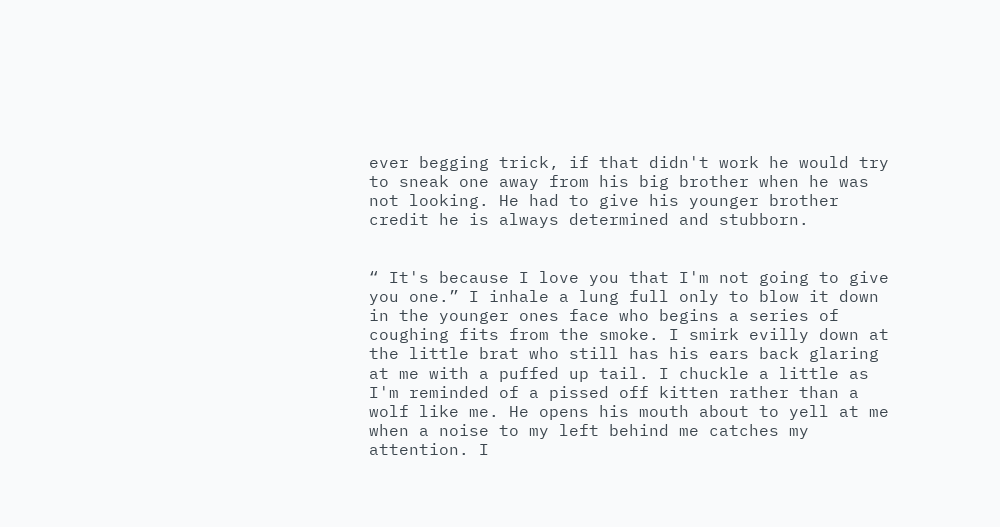ever begging trick, if that didn't work he would try to sneak one away from his big brother when he was not looking. He had to give his younger brother credit he is always determined and stubborn.


“ It's because I love you that I'm not going to give you one.” I inhale a lung full only to blow it down in the younger ones face who begins a series of coughing fits from the smoke. I smirk evilly down at the little brat who still has his ears back glaring at me with a puffed up tail. I chuckle a little as I'm reminded of a pissed off kitten rather than a wolf like me. He opens his mouth about to yell at me when a noise to my left behind me catches my attention. I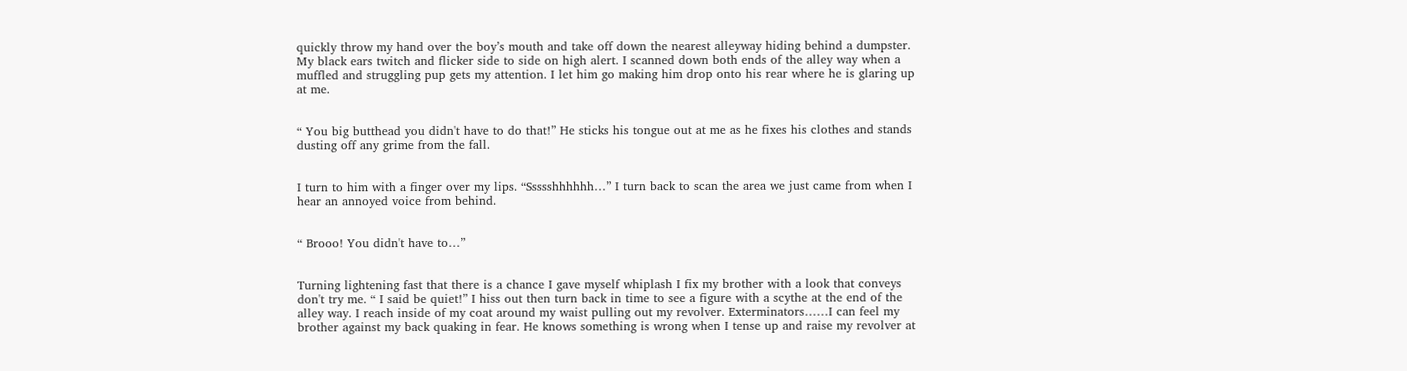quickly throw my hand over the boy’s mouth and take off down the nearest alleyway hiding behind a dumpster. My black ears twitch and flicker side to side on high alert. I scanned down both ends of the alley way when a muffled and struggling pup gets my attention. I let him go making him drop onto his rear where he is glaring up at me.


“ You big butthead you didn't have to do that!” He sticks his tongue out at me as he fixes his clothes and stands dusting off any grime from the fall.


I turn to him with a finger over my lips. “Ssssshhhhhh…” I turn back to scan the area we just came from when I hear an annoyed voice from behind.


“ Brooo! You didn't have to…”


Turning lightening fast that there is a chance I gave myself whiplash I fix my brother with a look that conveys don't try me. “ I said be quiet!” I hiss out then turn back in time to see a figure with a scythe at the end of the alley way. I reach inside of my coat around my waist pulling out my revolver. Exterminators……I can feel my brother against my back quaking in fear. He knows something is wrong when I tense up and raise my revolver at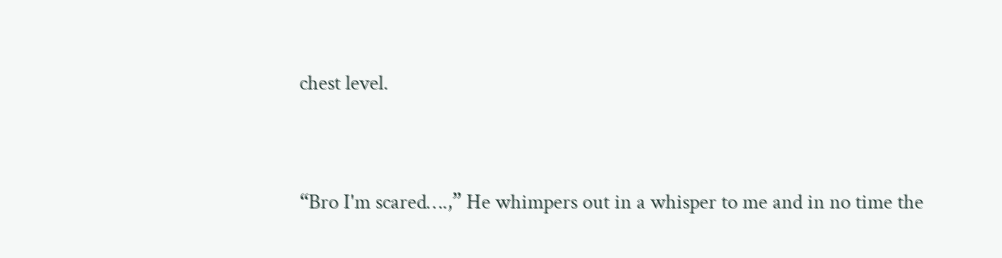chest level.


“Bro I'm scared….,” He whimpers out in a whisper to me and in no time the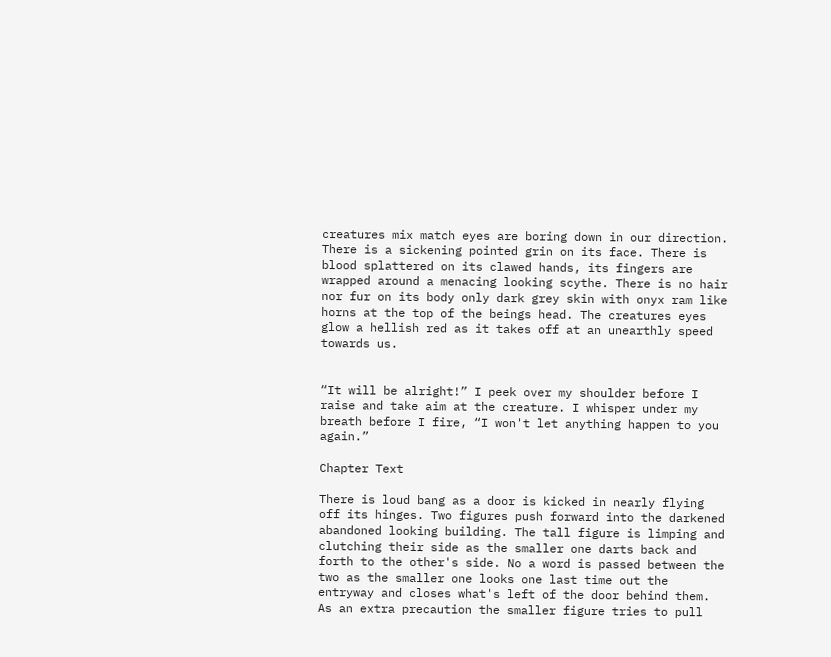creatures mix match eyes are boring down in our direction. There is a sickening pointed grin on its face. There is blood splattered on its clawed hands, its fingers are wrapped around a menacing looking scythe. There is no hair nor fur on its body only dark grey skin with onyx ram like horns at the top of the beings head. The creatures eyes glow a hellish red as it takes off at an unearthly speed towards us.


“It will be alright!” I peek over my shoulder before I raise and take aim at the creature. I whisper under my breath before I fire, “I won't let anything happen to you again.”

Chapter Text

There is loud bang as a door is kicked in nearly flying off its hinges. Two figures push forward into the darkened abandoned looking building. The tall figure is limping and clutching their side as the smaller one darts back and forth to the other's side. No a word is passed between the two as the smaller one looks one last time out the entryway and closes what's left of the door behind them. As an extra precaution the smaller figure tries to pull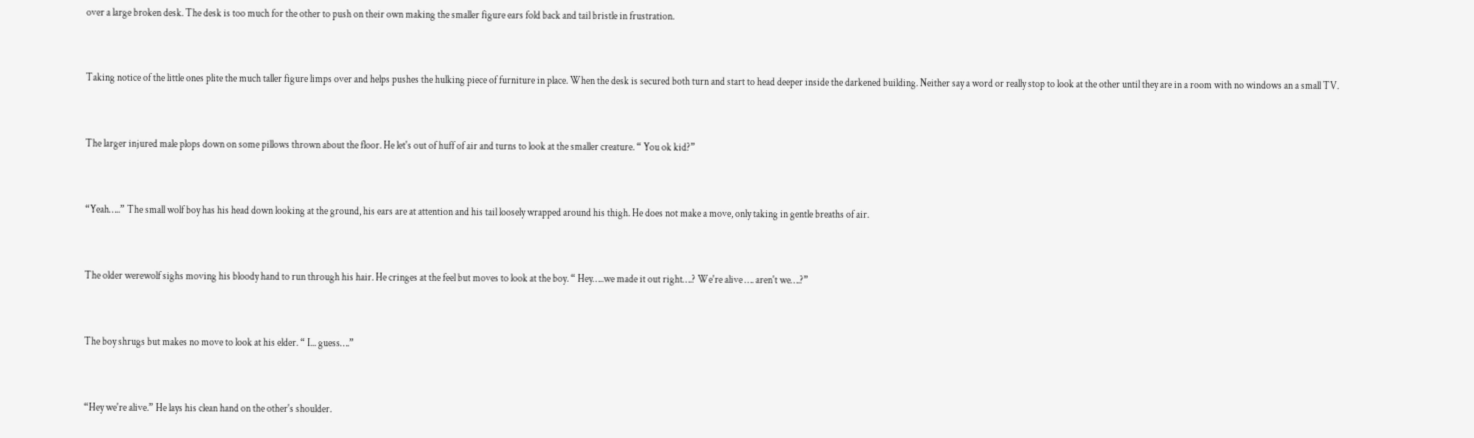over a large broken desk. The desk is too much for the other to push on their own making the smaller figure ears fold back and tail bristle in frustration.


Taking notice of the little ones plite the much taller figure limps over and helps pushes the hulking piece of furniture in place. When the desk is secured both turn and start to head deeper inside the darkened building. Neither say a word or really stop to look at the other until they are in a room with no windows an a small TV.


The larger injured male plops down on some pillows thrown about the floor. He let's out of huff of air and turns to look at the smaller creature. “ You ok kid?”


“Yeah…..” The small wolf boy has his head down looking at the ground, his ears are at attention and his tail loosely wrapped around his thigh. He does not make a move, only taking in gentle breaths of air.


The older werewolf sighs moving his bloody hand to run through his hair. He cringes at the feel but moves to look at the boy. “ Hey…..we made it out right….? We're alive …. aren't we….?”


The boy shrugs but makes no move to look at his elder. “ I... guess….”


“Hey we're alive.” He lays his clean hand on the other's shoulder.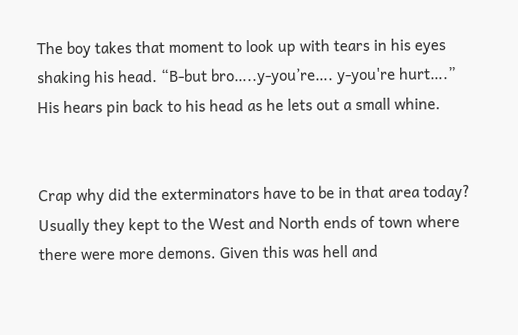The boy takes that moment to look up with tears in his eyes shaking his head. “B-but bro…..y-you’re…. y-you're hurt….” His hears pin back to his head as he lets out a small whine.


Crap why did the exterminators have to be in that area today? Usually they kept to the West and North ends of town where there were more demons. Given this was hell and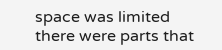space was limited there were parts that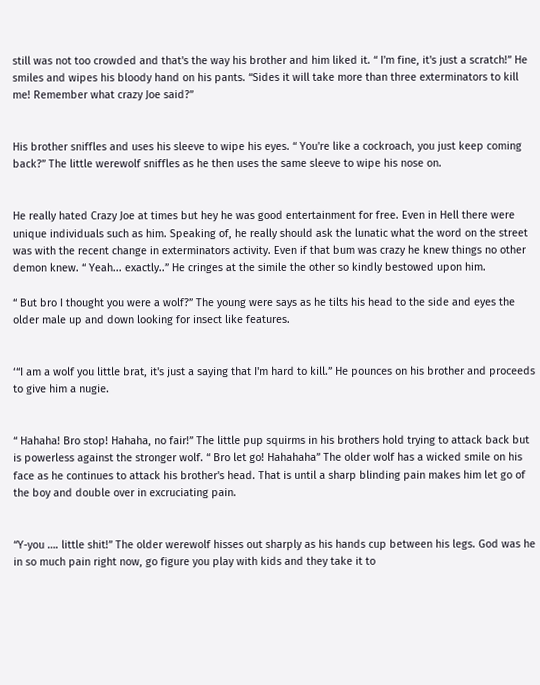still was not too crowded and that's the way his brother and him liked it. “ I'm fine, it's just a scratch!” He smiles and wipes his bloody hand on his pants. “Sides it will take more than three exterminators to kill me! Remember what crazy Joe said?”


His brother sniffles and uses his sleeve to wipe his eyes. “ You're like a cockroach, you just keep coming back?” The little werewolf sniffles as he then uses the same sleeve to wipe his nose on.


He really hated Crazy Joe at times but hey he was good entertainment for free. Even in Hell there were unique individuals such as him. Speaking of, he really should ask the lunatic what the word on the street was with the recent change in exterminators activity. Even if that bum was crazy he knew things no other demon knew. “ Yeah... exactly..” He cringes at the simile the other so kindly bestowed upon him.

“ But bro I thought you were a wolf?” The young were says as he tilts his head to the side and eyes the older male up and down looking for insect like features.


‘“I am a wolf you little brat, it's just a saying that I'm hard to kill.” He pounces on his brother and proceeds to give him a nugie.


“ Hahaha! Bro stop! Hahaha, no fair!” The little pup squirms in his brothers hold trying to attack back but is powerless against the stronger wolf. “ Bro let go! Hahahaha” The older wolf has a wicked smile on his face as he continues to attack his brother's head. That is until a sharp blinding pain makes him let go of the boy and double over in excruciating pain.


“Y-you …. little shit!” The older werewolf hisses out sharply as his hands cup between his legs. God was he in so much pain right now, go figure you play with kids and they take it to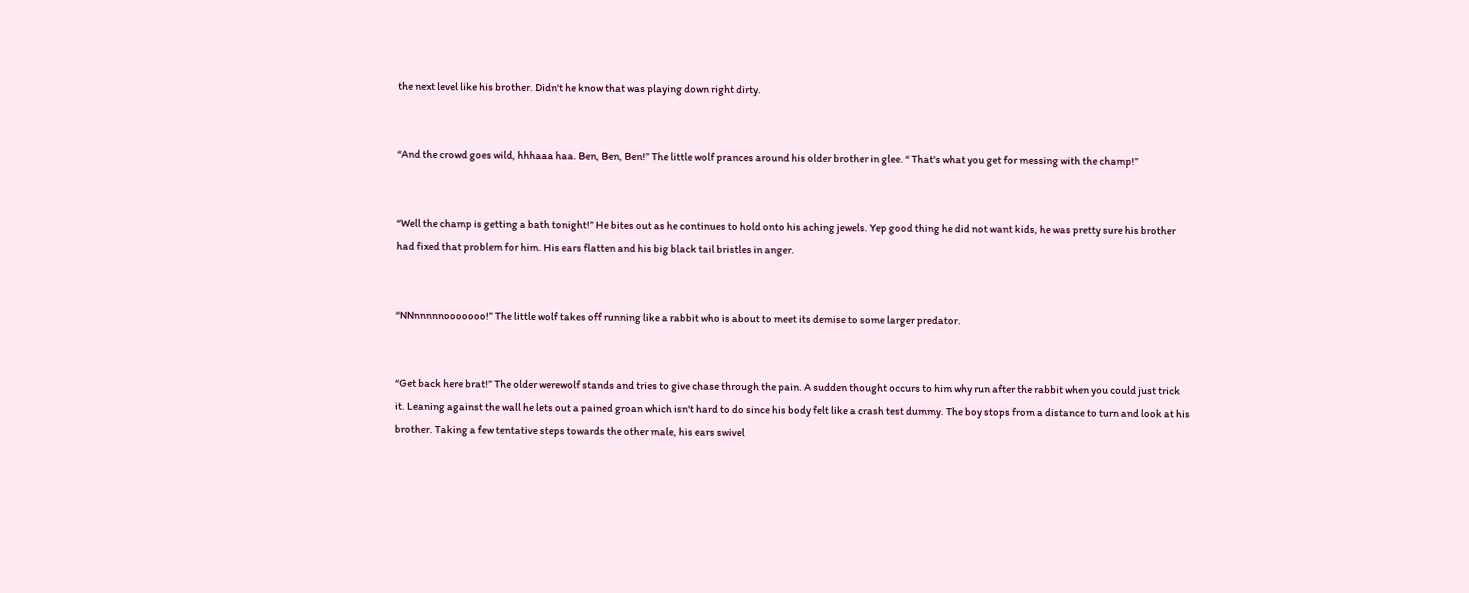the next level like his brother. Didn't he know that was playing down right dirty.


“And the crowd goes wild, hhhaaa haa. Ben, Ben, Ben!” The little wolf prances around his older brother in glee. “ That's what you get for messing with the champ!”


“Well the champ is getting a bath tonight!” He bites out as he continues to hold onto his aching jewels. Yep good thing he did not want kids, he was pretty sure his brother had fixed that problem for him. His ears flatten and his big black tail bristles in anger.


“NNnnnnnooooooo!” The little wolf takes off running like a rabbit who is about to meet its demise to some larger predator.


“Get back here brat!” The older werewolf stands and tries to give chase through the pain. A sudden thought occurs to him why run after the rabbit when you could just trick it. Leaning against the wall he lets out a pained groan which isn't hard to do since his body felt like a crash test dummy. The boy stops from a distance to turn and look at his brother. Taking a few tentative steps towards the other male, his ears swivel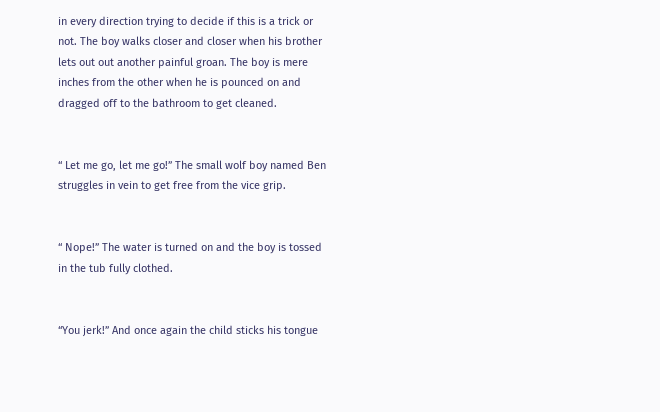in every direction trying to decide if this is a trick or not. The boy walks closer and closer when his brother lets out out another painful groan. The boy is mere inches from the other when he is pounced on and dragged off to the bathroom to get cleaned.


“ Let me go, let me go!” The small wolf boy named Ben struggles in vein to get free from the vice grip.


“ Nope!” The water is turned on and the boy is tossed in the tub fully clothed.


“You jerk!” And once again the child sticks his tongue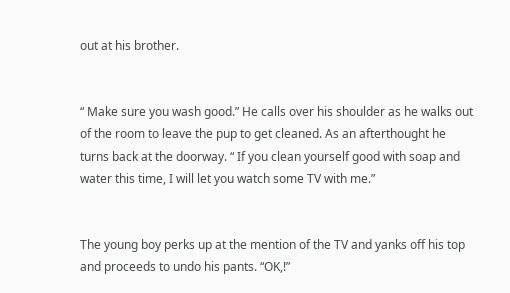out at his brother.


“ Make sure you wash good.” He calls over his shoulder as he walks out of the room to leave the pup to get cleaned. As an afterthought he turns back at the doorway. “ If you clean yourself good with soap and water this time, I will let you watch some TV with me.”


The young boy perks up at the mention of the TV and yanks off his top and proceeds to undo his pants. “OK,!”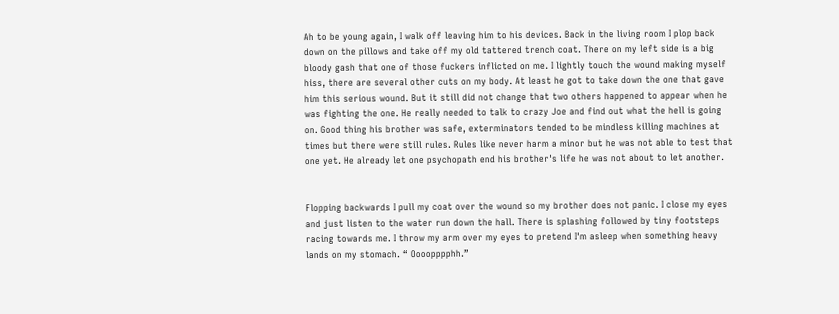Ah to be young again, I walk off leaving him to his devices. Back in the living room I plop back down on the pillows and take off my old tattered trench coat. There on my left side is a big bloody gash that one of those fuckers inflicted on me. I lightly touch the wound making myself hiss, there are several other cuts on my body. At least he got to take down the one that gave him this serious wound. But it still did not change that two others happened to appear when he was fighting the one. He really needed to talk to crazy Joe and find out what the hell is going on. Good thing his brother was safe, exterminators tended to be mindless killing machines at times but there were still rules. Rules like never harm a minor but he was not able to test that one yet. He already let one psychopath end his brother's life he was not about to let another.


Flopping backwards I pull my coat over the wound so my brother does not panic. I close my eyes and just listen to the water run down the hall. There is splashing followed by tiny footsteps racing towards me. I throw my arm over my eyes to pretend I'm asleep when something heavy lands on my stomach. “ Oooopppphh.”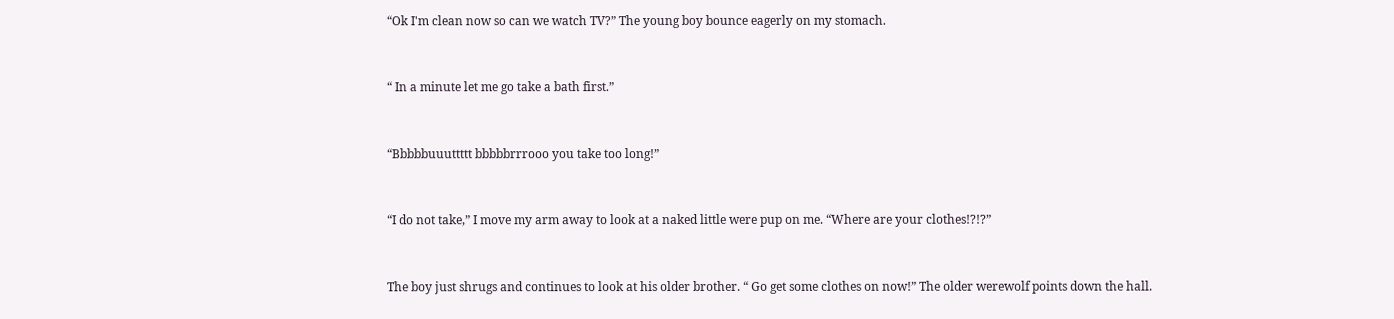“Ok I'm clean now so can we watch TV?” The young boy bounce eagerly on my stomach.


“ In a minute let me go take a bath first.”


“Bbbbbuuuttttt bbbbbrrrooo you take too long!”


“I do not take,” I move my arm away to look at a naked little were pup on me. “Where are your clothes!?!?”


The boy just shrugs and continues to look at his older brother. “ Go get some clothes on now!” The older werewolf points down the hall.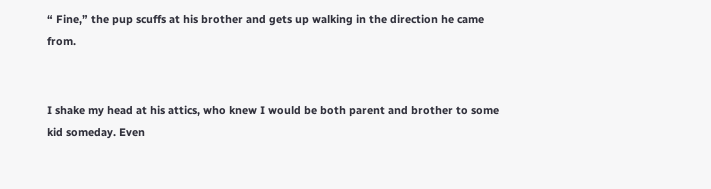“ Fine,” the pup scuffs at his brother and gets up walking in the direction he came from.


I shake my head at his attics, who knew I would be both parent and brother to some kid someday. Even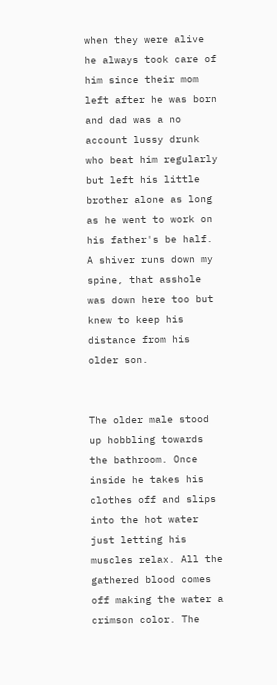when they were alive he always took care of him since their mom left after he was born and dad was a no account lussy drunk who beat him regularly but left his little brother alone as long as he went to work on his father's be half. A shiver runs down my spine, that asshole was down here too but knew to keep his distance from his older son.


The older male stood up hobbling towards the bathroom. Once inside he takes his clothes off and slips into the hot water just letting his muscles relax. All the gathered blood comes off making the water a crimson color. The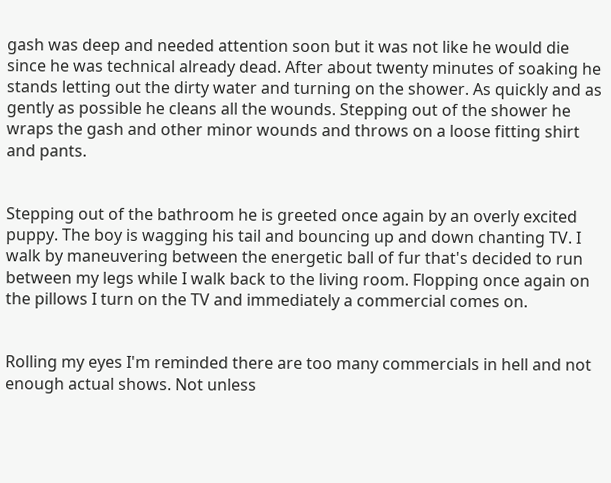gash was deep and needed attention soon but it was not like he would die since he was technical already dead. After about twenty minutes of soaking he stands letting out the dirty water and turning on the shower. As quickly and as gently as possible he cleans all the wounds. Stepping out of the shower he wraps the gash and other minor wounds and throws on a loose fitting shirt and pants.


Stepping out of the bathroom he is greeted once again by an overly excited puppy. The boy is wagging his tail and bouncing up and down chanting TV. I walk by maneuvering between the energetic ball of fur that's decided to run between my legs while I walk back to the living room. Flopping once again on the pillows I turn on the TV and immediately a commercial comes on.


Rolling my eyes I'm reminded there are too many commercials in hell and not enough actual shows. Not unless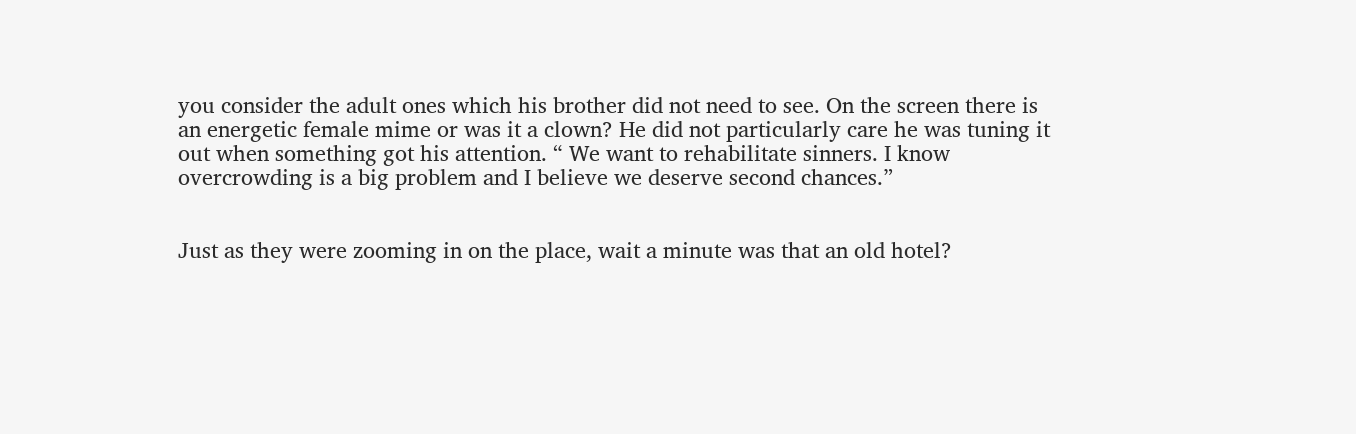you consider the adult ones which his brother did not need to see. On the screen there is an energetic female mime or was it a clown? He did not particularly care he was tuning it out when something got his attention. “ We want to rehabilitate sinners. I know overcrowding is a big problem and I believe we deserve second chances.”


Just as they were zooming in on the place, wait a minute was that an old hotel?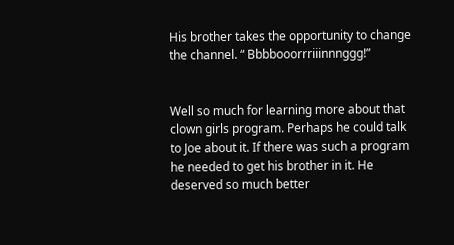His brother takes the opportunity to change the channel. “ Bbbbooorrriiinnnggg!”


Well so much for learning more about that clown girls program. Perhaps he could talk to Joe about it. If there was such a program he needed to get his brother in it. He deserved so much better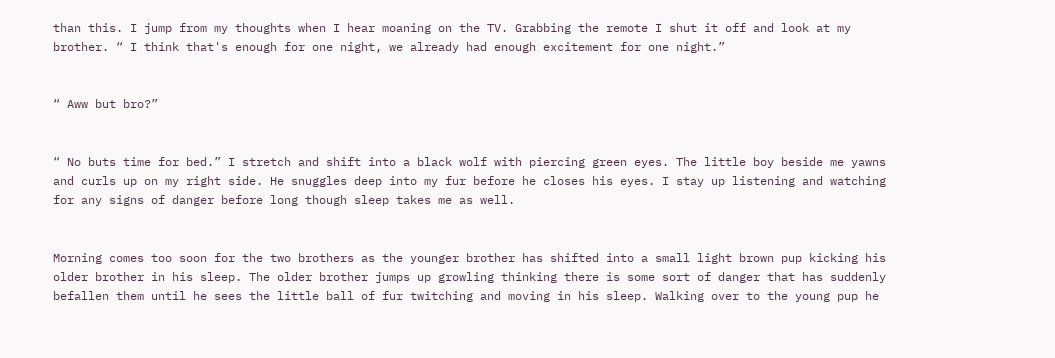than this. I jump from my thoughts when I hear moaning on the TV. Grabbing the remote I shut it off and look at my brother. “ I think that's enough for one night, we already had enough excitement for one night.”


“ Aww but bro?”


“ No buts time for bed.” I stretch and shift into a black wolf with piercing green eyes. The little boy beside me yawns and curls up on my right side. He snuggles deep into my fur before he closes his eyes. I stay up listening and watching for any signs of danger before long though sleep takes me as well.


Morning comes too soon for the two brothers as the younger brother has shifted into a small light brown pup kicking his older brother in his sleep. The older brother jumps up growling thinking there is some sort of danger that has suddenly befallen them until he sees the little ball of fur twitching and moving in his sleep. Walking over to the young pup he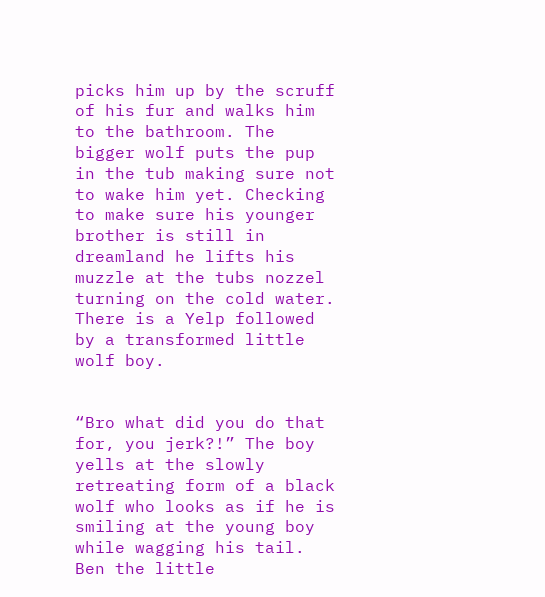picks him up by the scruff of his fur and walks him to the bathroom. The bigger wolf puts the pup in the tub making sure not to wake him yet. Checking to make sure his younger brother is still in dreamland he lifts his muzzle at the tubs nozzel turning on the cold water. There is a Yelp followed by a transformed little wolf boy.


“Bro what did you do that for, you jerk?!” The boy yells at the slowly retreating form of a black wolf who looks as if he is smiling at the young boy while wagging his tail. Ben the little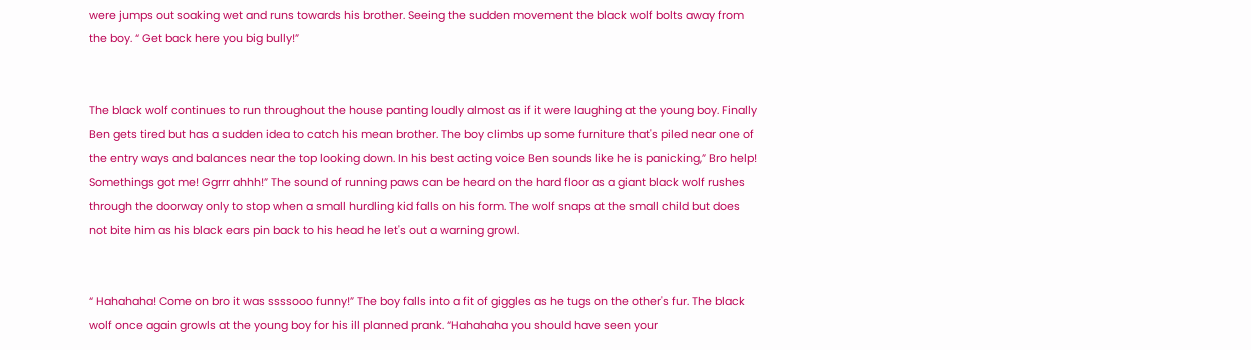were jumps out soaking wet and runs towards his brother. Seeing the sudden movement the black wolf bolts away from the boy. “ Get back here you big bully!”


The black wolf continues to run throughout the house panting loudly almost as if it were laughing at the young boy. Finally Ben gets tired but has a sudden idea to catch his mean brother. The boy climbs up some furniture that's piled near one of the entry ways and balances near the top looking down. In his best acting voice Ben sounds like he is panicking,” Bro help! Somethings got me! Ggrrr ahhh!” The sound of running paws can be heard on the hard floor as a giant black wolf rushes through the doorway only to stop when a small hurdling kid falls on his form. The wolf snaps at the small child but does not bite him as his black ears pin back to his head he let's out a warning growl.


“ Hahahaha! Come on bro it was ssssooo funny!” The boy falls into a fit of giggles as he tugs on the other's fur. The black wolf once again growls at the young boy for his ill planned prank. “Hahahaha you should have seen your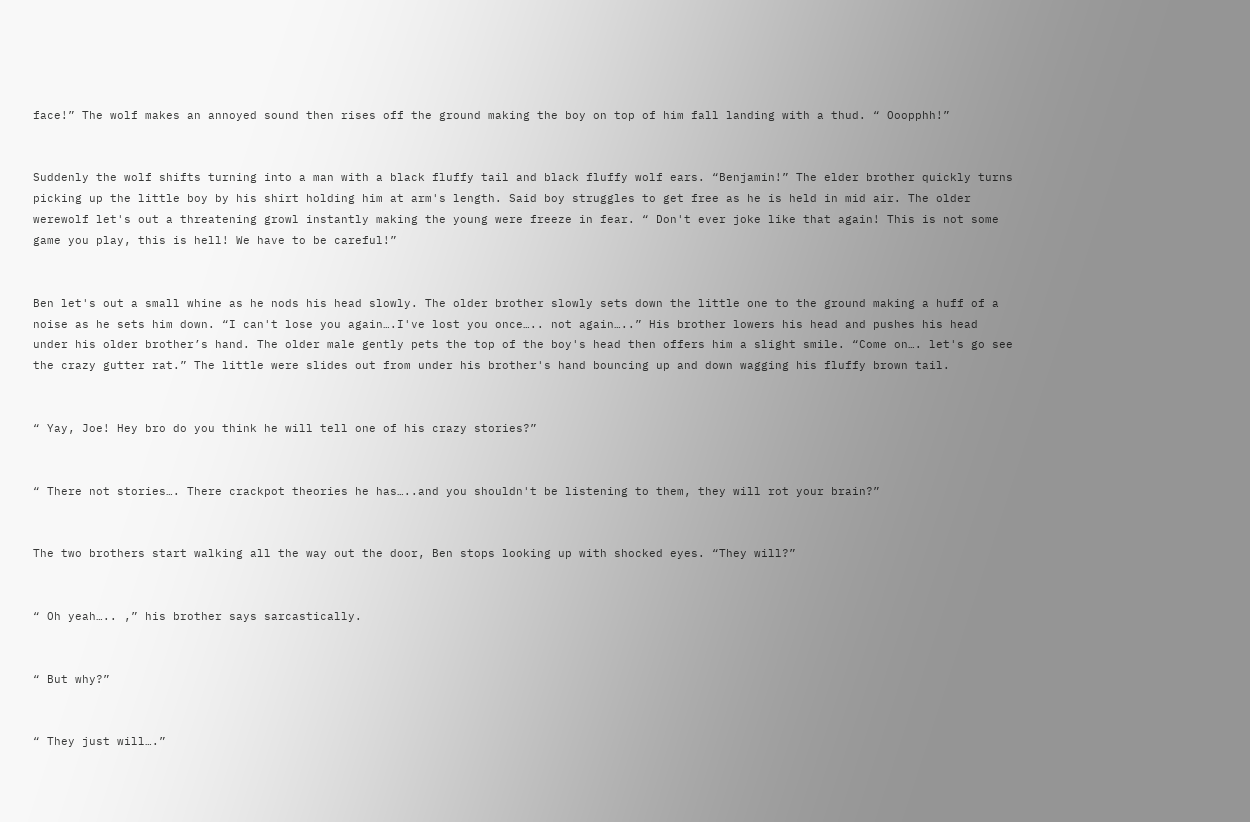face!” The wolf makes an annoyed sound then rises off the ground making the boy on top of him fall landing with a thud. “ Ooopphh!”


Suddenly the wolf shifts turning into a man with a black fluffy tail and black fluffy wolf ears. “Benjamin!” The elder brother quickly turns picking up the little boy by his shirt holding him at arm's length. Said boy struggles to get free as he is held in mid air. The older werewolf let's out a threatening growl instantly making the young were freeze in fear. “ Don't ever joke like that again! This is not some game you play, this is hell! We have to be careful!”


Ben let's out a small whine as he nods his head slowly. The older brother slowly sets down the little one to the ground making a huff of a noise as he sets him down. “I can't lose you again….I've lost you once….. not again…..” His brother lowers his head and pushes his head under his older brother’s hand. The older male gently pets the top of the boy's head then offers him a slight smile. “Come on…. let's go see the crazy gutter rat.” The little were slides out from under his brother's hand bouncing up and down wagging his fluffy brown tail.


“ Yay, Joe! Hey bro do you think he will tell one of his crazy stories?”


“ There not stories…. There crackpot theories he has…..and you shouldn't be listening to them, they will rot your brain?”


The two brothers start walking all the way out the door, Ben stops looking up with shocked eyes. “They will?”


“ Oh yeah….. ,” his brother says sarcastically.


“ But why?”


“ They just will….”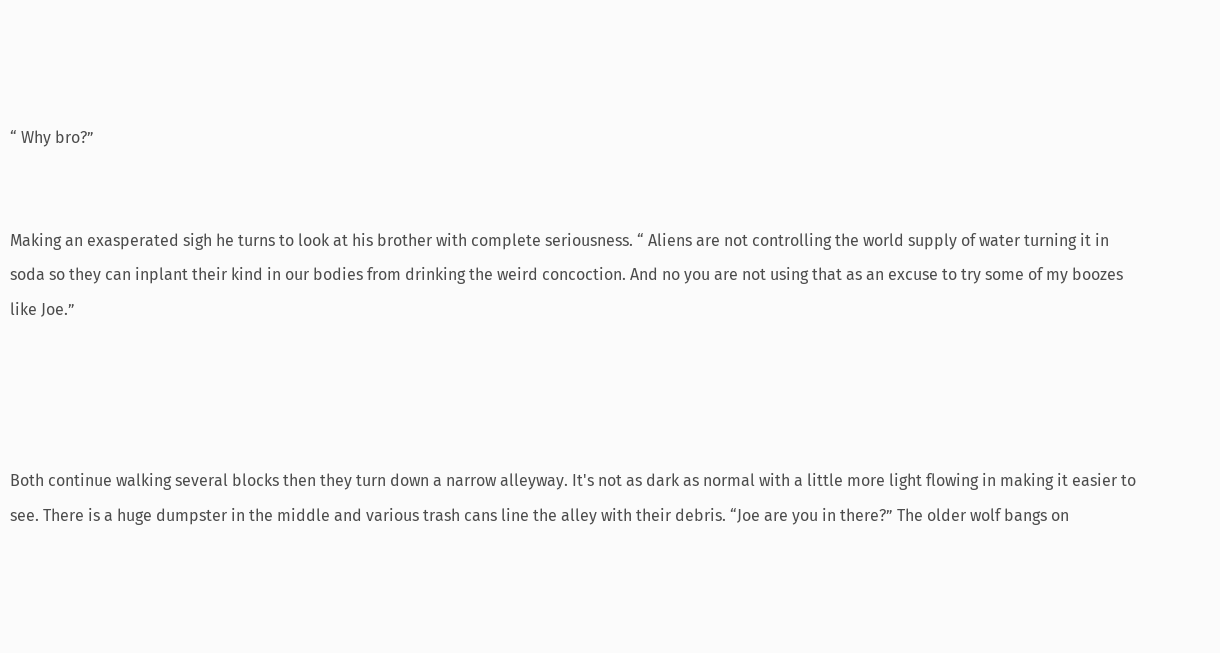“ Why bro?”


Making an exasperated sigh he turns to look at his brother with complete seriousness. “ Aliens are not controlling the world supply of water turning it in soda so they can inplant their kind in our bodies from drinking the weird concoction. And no you are not using that as an excuse to try some of my boozes like Joe.”




Both continue walking several blocks then they turn down a narrow alleyway. It's not as dark as normal with a little more light flowing in making it easier to see. There is a huge dumpster in the middle and various trash cans line the alley with their debris. “Joe are you in there?” The older wolf bangs on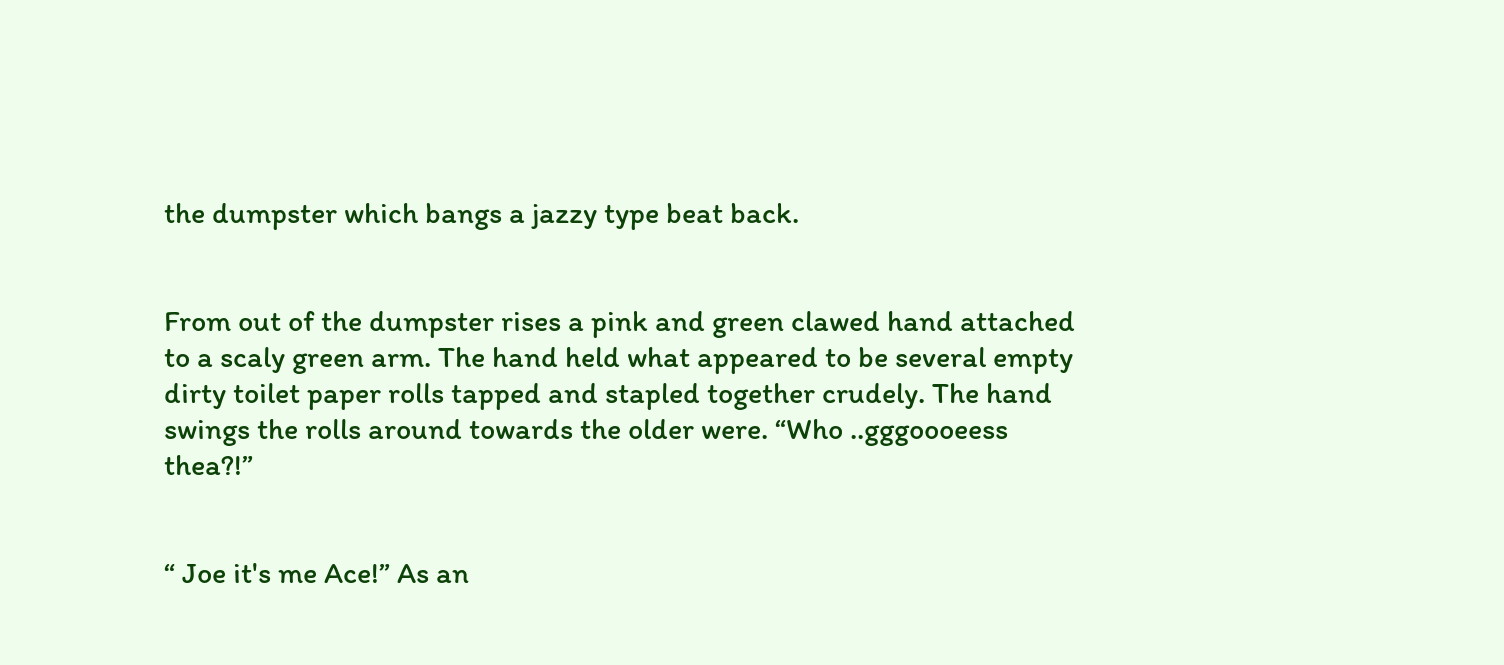the dumpster which bangs a jazzy type beat back.


From out of the dumpster rises a pink and green clawed hand attached to a scaly green arm. The hand held what appeared to be several empty dirty toilet paper rolls tapped and stapled together crudely. The hand swings the rolls around towards the older were. “Who ..gggoooeess thea?!”


“ Joe it's me Ace!” As an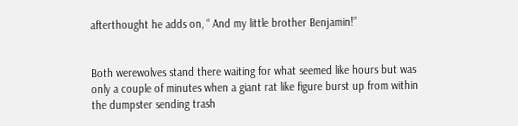afterthought he adds on, “ And my little brother Benjamin!”


Both werewolves stand there waiting for what seemed like hours but was only a couple of minutes when a giant rat like figure burst up from within the dumpster sending trash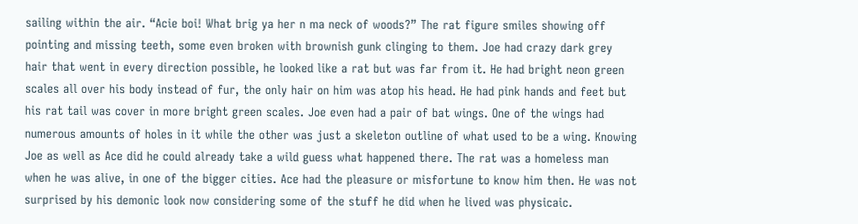sailing within the air. “Acie boi! What brig ya her n ma neck of woods?” The rat figure smiles showing off pointing and missing teeth, some even broken with brownish gunk clinging to them. Joe had crazy dark grey hair that went in every direction possible, he looked like a rat but was far from it. He had bright neon green scales all over his body instead of fur, the only hair on him was atop his head. He had pink hands and feet but his rat tail was cover in more bright green scales. Joe even had a pair of bat wings. One of the wings had numerous amounts of holes in it while the other was just a skeleton outline of what used to be a wing. Knowing Joe as well as Ace did he could already take a wild guess what happened there. The rat was a homeless man when he was alive, in one of the bigger cities. Ace had the pleasure or misfortune to know him then. He was not surprised by his demonic look now considering some of the stuff he did when he lived was physicaic.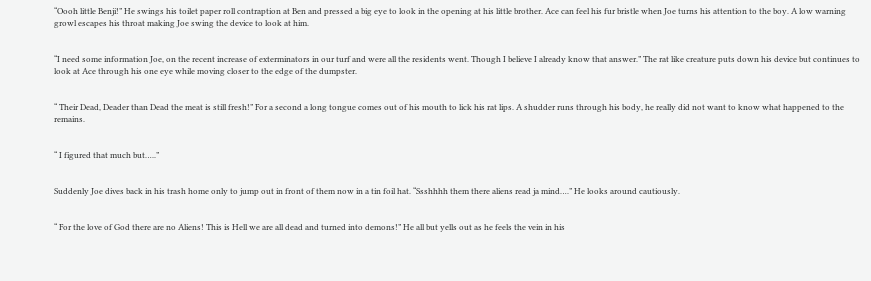“Oooh little Benji!” He swings his toilet paper roll contraption at Ben and pressed a big eye to look in the opening at his little brother. Ace can feel his fur bristle when Joe turns his attention to the boy. A low warning growl escapes his throat making Joe swing the device to look at him.


“I need some information Joe, on the recent increase of exterminators in our turf and were all the residents went. Though I believe I already know that answer.” The rat like creature puts down his device but continues to look at Ace through his one eye while moving closer to the edge of the dumpster.


“ Their Dead, Deader than Dead the meat is still fresh!” For a second a long tongue comes out of his mouth to lick his rat lips. A shudder runs through his body, he really did not want to know what happened to the remains.


“ I figured that much but…..”


Suddenly Joe dives back in his trash home only to jump out in front of them now in a tin foil hat. “Ssshhhh them there aliens read ja mind….” He looks around cautiously.


“ For the love of God there are no Aliens! This is Hell we are all dead and turned into demons!” He all but yells out as he feels the vein in his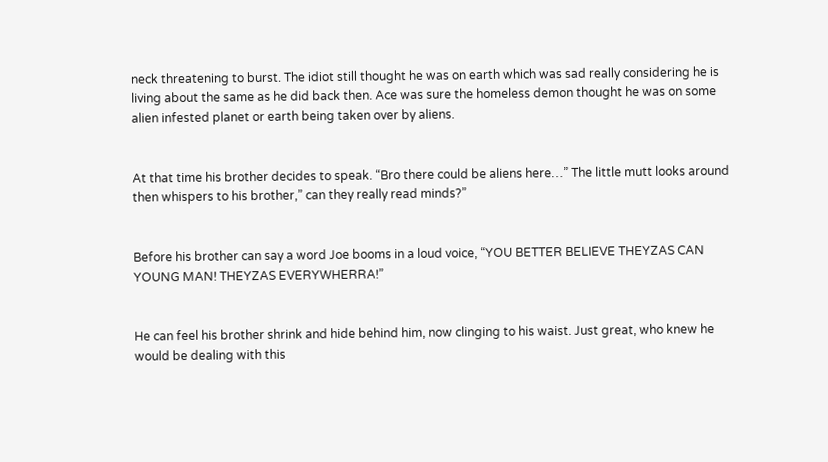neck threatening to burst. The idiot still thought he was on earth which was sad really considering he is living about the same as he did back then. Ace was sure the homeless demon thought he was on some alien infested planet or earth being taken over by aliens.


At that time his brother decides to speak. “Bro there could be aliens here…” The little mutt looks around then whispers to his brother,” can they really read minds?”


Before his brother can say a word Joe booms in a loud voice, “YOU BETTER BELIEVE THEYZAS CAN YOUNG MAN! THEYZAS EVERYWHERRA!”


He can feel his brother shrink and hide behind him, now clinging to his waist. Just great, who knew he would be dealing with this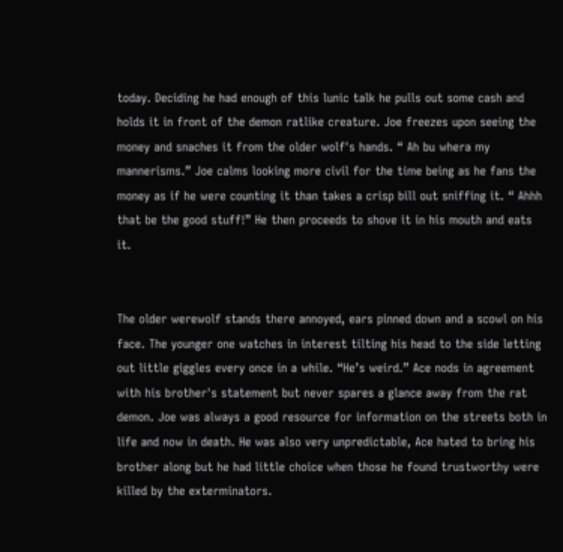today. Deciding he had enough of this lunic talk he pulls out some cash and holds it in front of the demon ratlike creature. Joe freezes upon seeing the money and snaches it from the older wolf's hands. “ Ah bu whera my mannerisms.” Joe calms looking more civil for the time being as he fans the money as if he were counting it than takes a crisp bill out sniffing it. “ Ahhh that be the good stuff!” He then proceeds to shove it in his mouth and eats it.


The older werewolf stands there annoyed, ears pinned down and a scowl on his face. The younger one watches in interest tilting his head to the side letting out little giggles every once in a while. “He’s weird.” Ace nods in agreement with his brother's statement but never spares a glance away from the rat demon. Joe was always a good resource for information on the streets both in life and now in death. He was also very unpredictable, Ace hated to bring his brother along but he had little choice when those he found trustworthy were killed by the exterminators.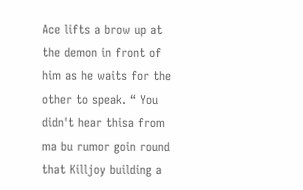Ace lifts a brow up at the demon in front of him as he waits for the other to speak. “ You didn't hear thisa from ma bu rumor goin round that Killjoy building a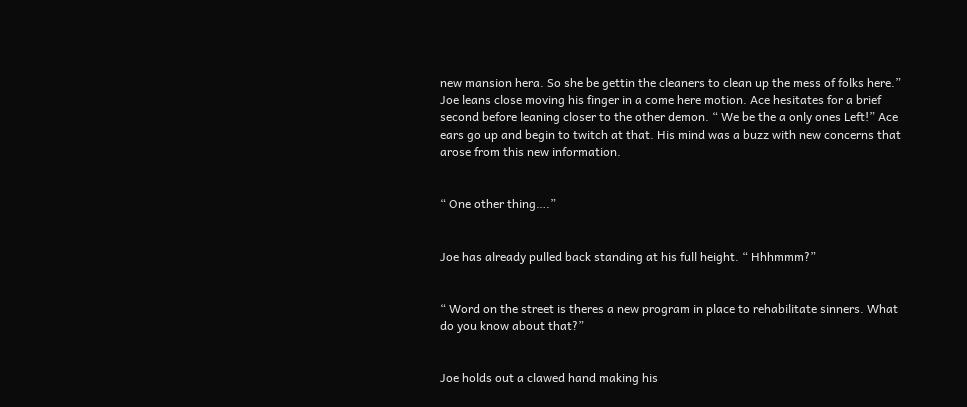new mansion hera. So she be gettin the cleaners to clean up the mess of folks here.” Joe leans close moving his finger in a come here motion. Ace hesitates for a brief second before leaning closer to the other demon. “ We be the a only ones Left!” Ace ears go up and begin to twitch at that. His mind was a buzz with new concerns that arose from this new information.


“ One other thing….”


Joe has already pulled back standing at his full height. “ Hhhmmm?”


“ Word on the street is theres a new program in place to rehabilitate sinners. What do you know about that?”


Joe holds out a clawed hand making his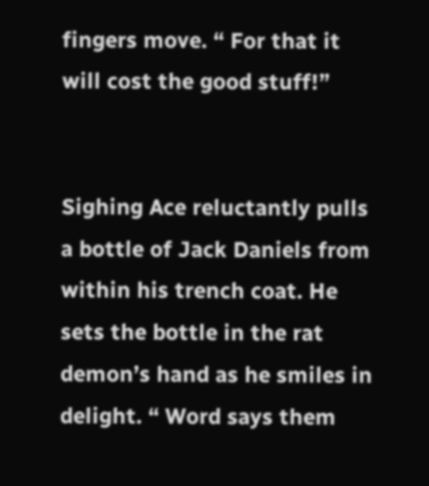fingers move. “ For that it will cost the good stuff!”


Sighing Ace reluctantly pulls a bottle of Jack Daniels from within his trench coat. He sets the bottle in the rat demon’s hand as he smiles in delight. “ Word says them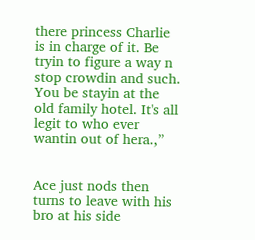there princess Charlie is in charge of it. Be tryin to figure a way n stop crowdin and such. You be stayin at the old family hotel. It's all legit to who ever wantin out of hera.,”


Ace just nods then turns to leave with his bro at his side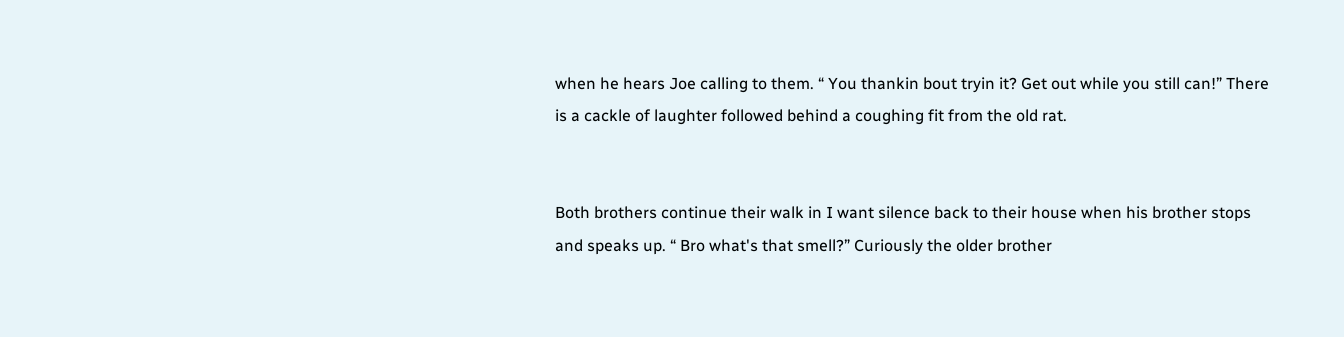when he hears Joe calling to them. “ You thankin bout tryin it? Get out while you still can!” There is a cackle of laughter followed behind a coughing fit from the old rat.


Both brothers continue their walk in I want silence back to their house when his brother stops and speaks up. “ Bro what's that smell?” Curiously the older brother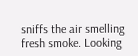sniffs the air smelling fresh smoke. Looking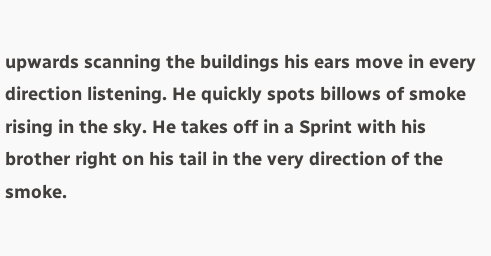upwards scanning the buildings his ears move in every direction listening. He quickly spots billows of smoke rising in the sky. He takes off in a Sprint with his brother right on his tail in the very direction of the smoke.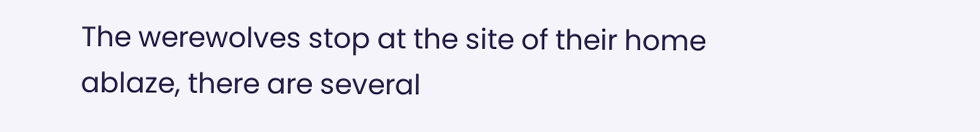The werewolves stop at the site of their home ablaze, there are several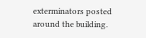exterminators posted around the building.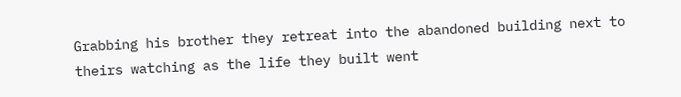Grabbing his brother they retreat into the abandoned building next to theirs watching as the life they built went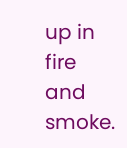up in fire and smoke.